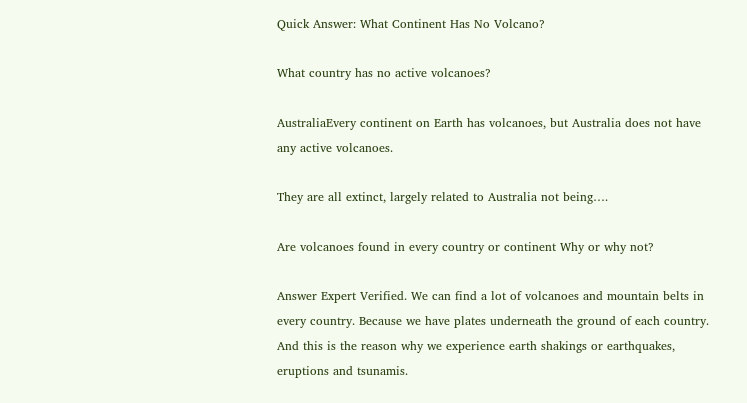Quick Answer: What Continent Has No Volcano?

What country has no active volcanoes?

AustraliaEvery continent on Earth has volcanoes, but Australia does not have any active volcanoes.

They are all extinct, largely related to Australia not being….

Are volcanoes found in every country or continent Why or why not?

Answer Expert Verified. We can find a lot of volcanoes and mountain belts in every country. Because we have plates underneath the ground of each country. And this is the reason why we experience earth shakings or earthquakes, eruptions and tsunamis.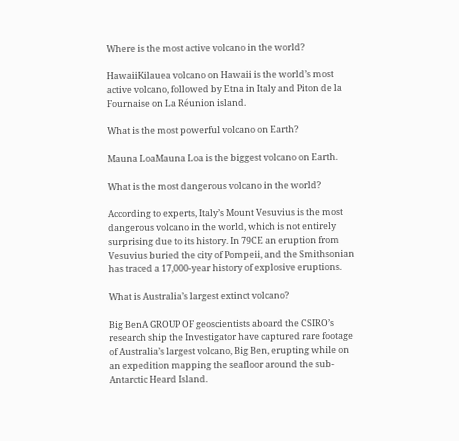Where is the most active volcano in the world?

HawaiiKilauea volcano on Hawaii is the world’s most active volcano, followed by Etna in Italy and Piton de la Fournaise on La Réunion island.

What is the most powerful volcano on Earth?

Mauna LoaMauna Loa is the biggest volcano on Earth.

What is the most dangerous volcano in the world?

According to experts, Italy’s Mount Vesuvius is the most dangerous volcano in the world, which is not entirely surprising due to its history. In 79CE an eruption from Vesuvius buried the city of Pompeii, and the Smithsonian has traced a 17,000-year history of explosive eruptions.

What is Australia’s largest extinct volcano?

Big BenA GROUP OF geoscientists aboard the CSIRO’s research ship the Investigator have captured rare footage of Australia’s largest volcano, Big Ben, erupting while on an expedition mapping the seafloor around the sub-Antarctic Heard Island.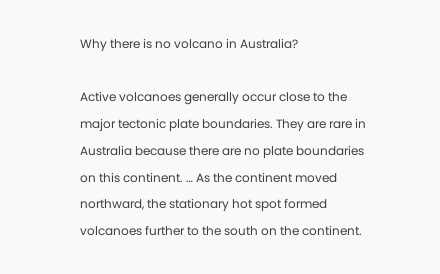Why there is no volcano in Australia?

Active volcanoes generally occur close to the major tectonic plate boundaries. They are rare in Australia because there are no plate boundaries on this continent. … As the continent moved northward, the stationary hot spot formed volcanoes further to the south on the continent.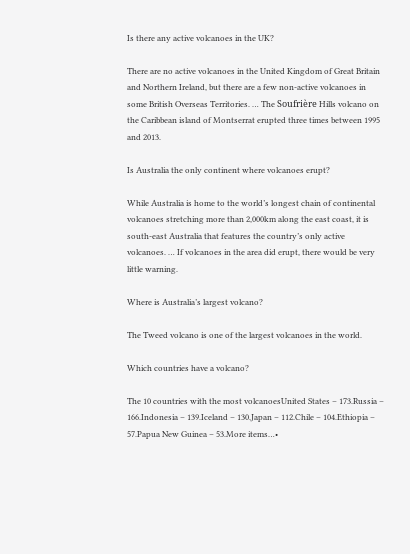Is there any active volcanoes in the UK?

There are no active volcanoes in the United Kingdom of Great Britain and Northern Ireland, but there are a few non-active volcanoes in some British Overseas Territories. … The Soufrière Hills volcano on the Caribbean island of Montserrat erupted three times between 1995 and 2013.

Is Australia the only continent where volcanoes erupt?

While Australia is home to the world’s longest chain of continental volcanoes stretching more than 2,000km along the east coast, it is south-east Australia that features the country’s only active volcanoes. … If volcanoes in the area did erupt, there would be very little warning.

Where is Australia’s largest volcano?

The Tweed volcano is one of the largest volcanoes in the world.

Which countries have a volcano?

The 10 countries with the most volcanoesUnited States – 173.Russia – 166.Indonesia – 139.Iceland – 130.Japan – 112.Chile – 104.Ethiopia – 57.Papua New Guinea – 53.More items…•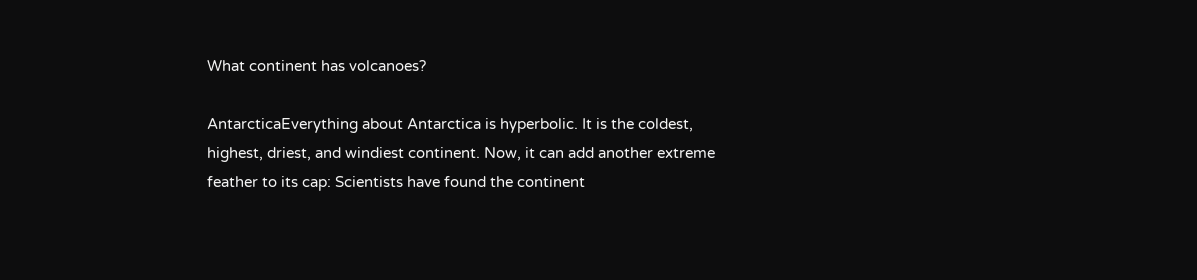What continent has volcanoes?

AntarcticaEverything about Antarctica is hyperbolic. It is the coldest, highest, driest, and windiest continent. Now, it can add another extreme feather to its cap: Scientists have found the continent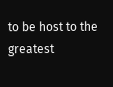to be host to the greatest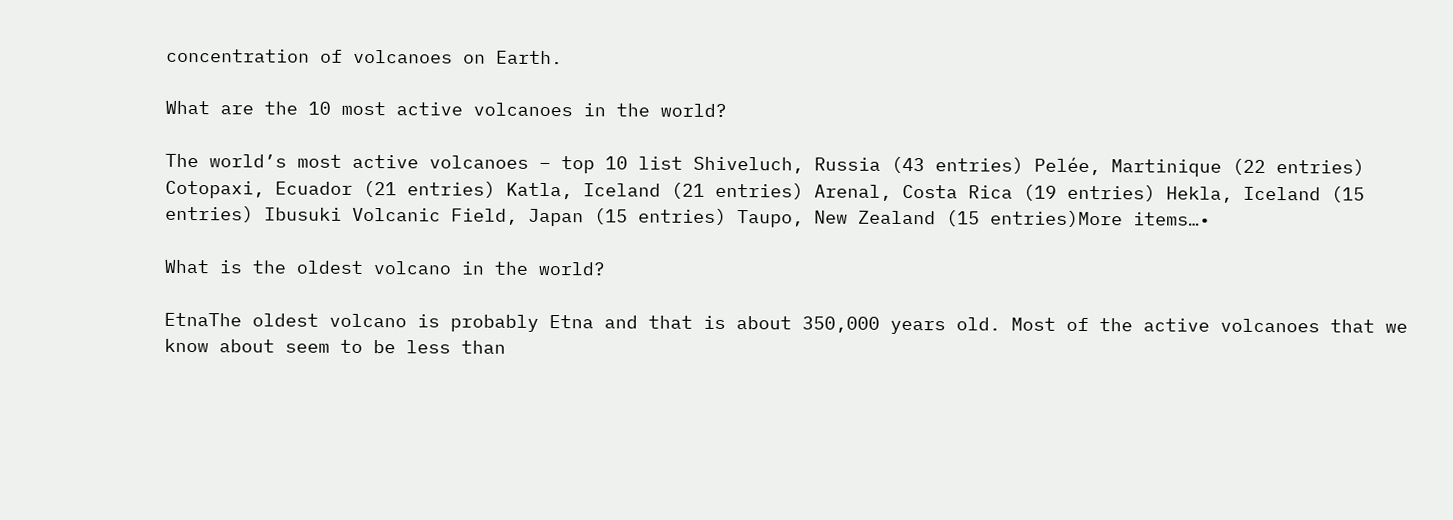concentration of volcanoes on Earth.

What are the 10 most active volcanoes in the world?

The world’s most active volcanoes – top 10 list Shiveluch, Russia (43 entries) Pelée, Martinique (22 entries) Cotopaxi, Ecuador (21 entries) Katla, Iceland (21 entries) Arenal, Costa Rica (19 entries) Hekla, Iceland (15 entries) Ibusuki Volcanic Field, Japan (15 entries) Taupo, New Zealand (15 entries)More items…•

What is the oldest volcano in the world?

EtnaThe oldest volcano is probably Etna and that is about 350,000 years old. Most of the active volcanoes that we know about seem to be less than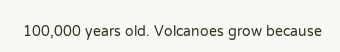100,000 years old. Volcanoes grow because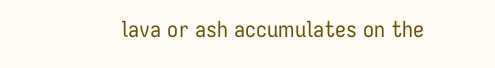lava or ash accumulates on the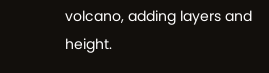volcano, adding layers and height.